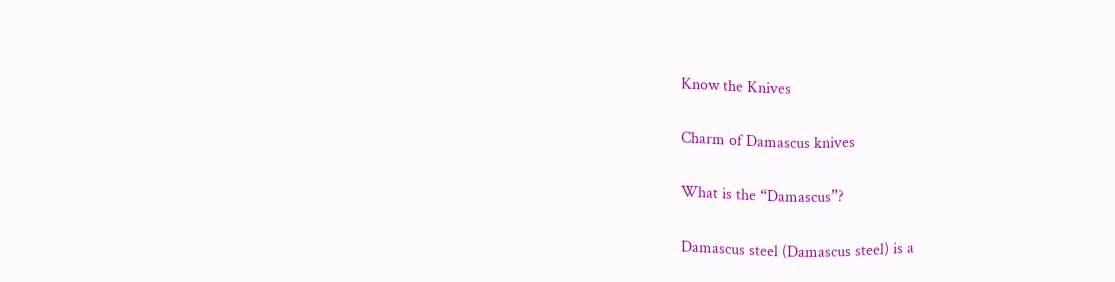Know the Knives

Charm of Damascus knives

What is the “Damascus”?

Damascus steel (Damascus steel) is a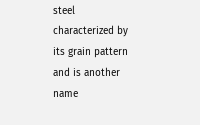steel characterized by its grain pattern and is another name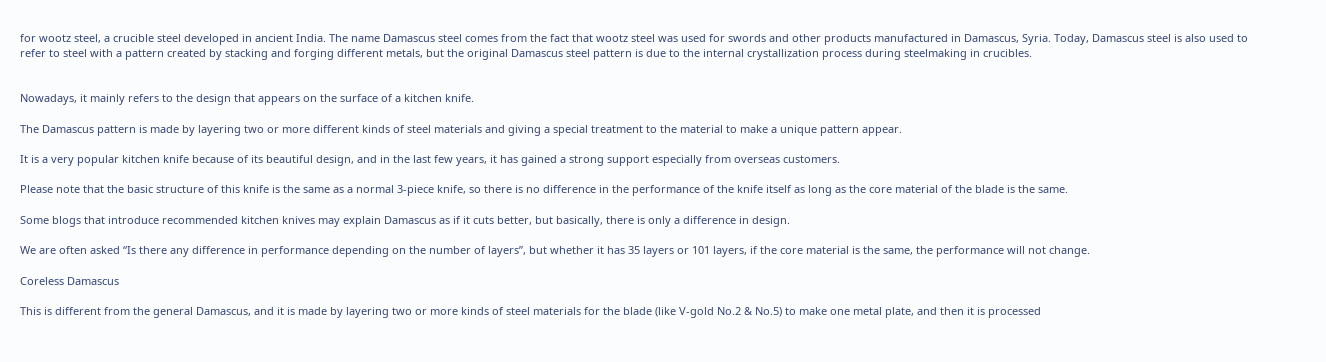for wootz steel, a crucible steel developed in ancient India. The name Damascus steel comes from the fact that wootz steel was used for swords and other products manufactured in Damascus, Syria. Today, Damascus steel is also used to refer to steel with a pattern created by stacking and forging different metals, but the original Damascus steel pattern is due to the internal crystallization process during steelmaking in crucibles.


Nowadays, it mainly refers to the design that appears on the surface of a kitchen knife.

The Damascus pattern is made by layering two or more different kinds of steel materials and giving a special treatment to the material to make a unique pattern appear.

It is a very popular kitchen knife because of its beautiful design, and in the last few years, it has gained a strong support especially from overseas customers.

Please note that the basic structure of this knife is the same as a normal 3-piece knife, so there is no difference in the performance of the knife itself as long as the core material of the blade is the same.

Some blogs that introduce recommended kitchen knives may explain Damascus as if it cuts better, but basically, there is only a difference in design.

We are often asked “Is there any difference in performance depending on the number of layers”, but whether it has 35 layers or 101 layers, if the core material is the same, the performance will not change.

Coreless Damascus

This is different from the general Damascus, and it is made by layering two or more kinds of steel materials for the blade (like V-gold No.2 & No.5) to make one metal plate, and then it is processed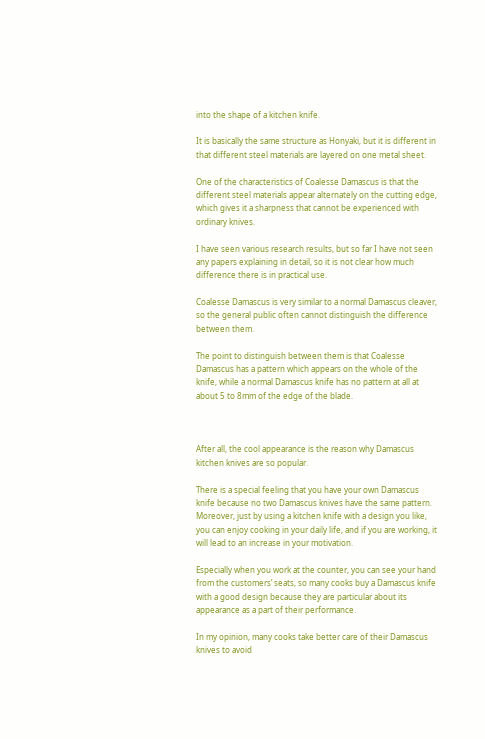into the shape of a kitchen knife.

It is basically the same structure as Honyaki, but it is different in that different steel materials are layered on one metal sheet.

One of the characteristics of Coalesse Damascus is that the different steel materials appear alternately on the cutting edge, which gives it a sharpness that cannot be experienced with ordinary knives.

I have seen various research results, but so far I have not seen any papers explaining in detail, so it is not clear how much difference there is in practical use.

Coalesse Damascus is very similar to a normal Damascus cleaver, so the general public often cannot distinguish the difference between them.

The point to distinguish between them is that Coalesse Damascus has a pattern which appears on the whole of the knife, while a normal Damascus knife has no pattern at all at about 5 to 8mm of the edge of the blade.



After all, the cool appearance is the reason why Damascus kitchen knives are so popular.

There is a special feeling that you have your own Damascus knife because no two Damascus knives have the same pattern. Moreover, just by using a kitchen knife with a design you like, you can enjoy cooking in your daily life, and if you are working, it will lead to an increase in your motivation.

Especially when you work at the counter, you can see your hand from the customers’ seats, so many cooks buy a Damascus knife with a good design because they are particular about its appearance as a part of their performance.

In my opinion, many cooks take better care of their Damascus knives to avoid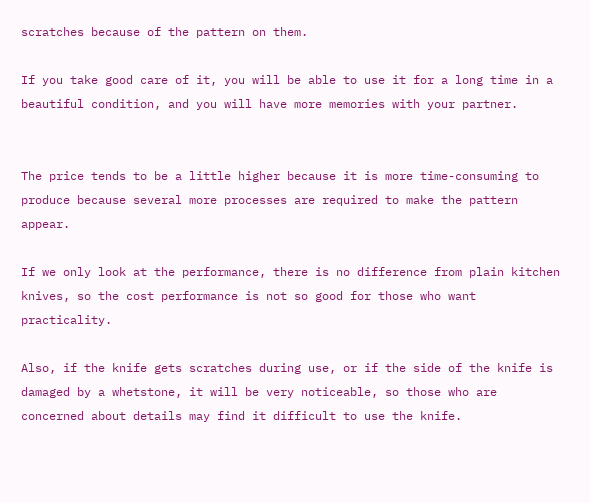scratches because of the pattern on them.

If you take good care of it, you will be able to use it for a long time in a beautiful condition, and you will have more memories with your partner.


The price tends to be a little higher because it is more time-consuming to produce because several more processes are required to make the pattern appear.

If we only look at the performance, there is no difference from plain kitchen knives, so the cost performance is not so good for those who want practicality.

Also, if the knife gets scratches during use, or if the side of the knife is damaged by a whetstone, it will be very noticeable, so those who are concerned about details may find it difficult to use the knife.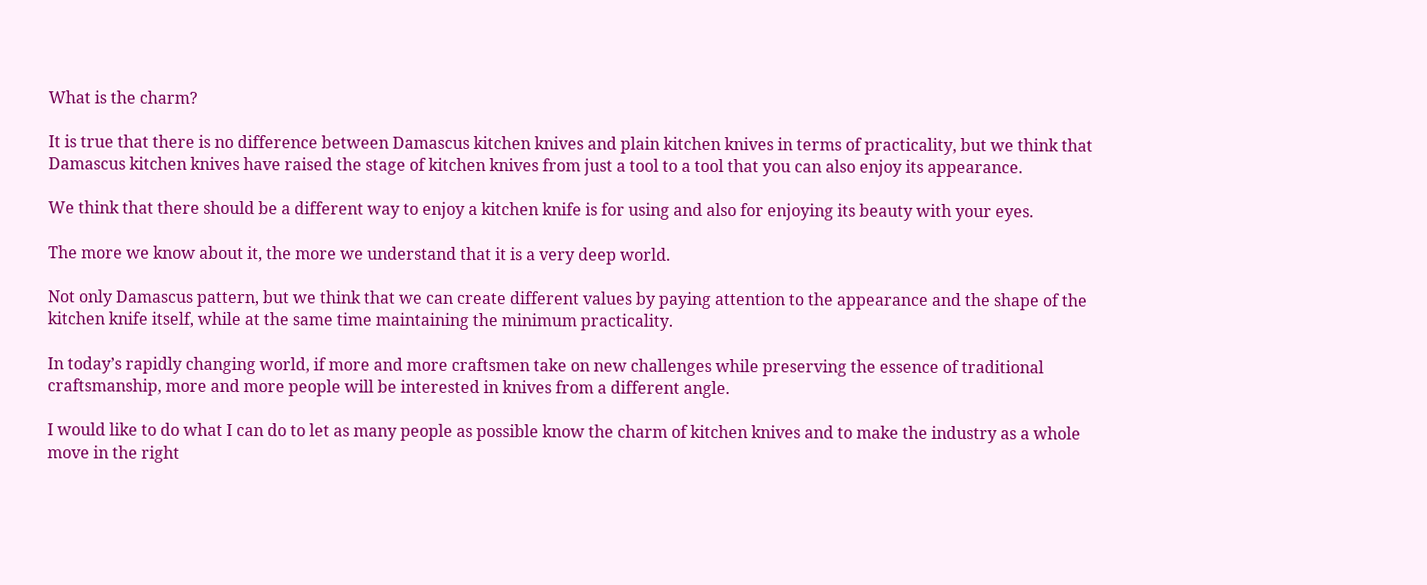What is the charm?

It is true that there is no difference between Damascus kitchen knives and plain kitchen knives in terms of practicality, but we think that Damascus kitchen knives have raised the stage of kitchen knives from just a tool to a tool that you can also enjoy its appearance.

We think that there should be a different way to enjoy a kitchen knife is for using and also for enjoying its beauty with your eyes.

The more we know about it, the more we understand that it is a very deep world.

Not only Damascus pattern, but we think that we can create different values by paying attention to the appearance and the shape of the kitchen knife itself, while at the same time maintaining the minimum practicality.

In today’s rapidly changing world, if more and more craftsmen take on new challenges while preserving the essence of traditional craftsmanship, more and more people will be interested in knives from a different angle.

I would like to do what I can do to let as many people as possible know the charm of kitchen knives and to make the industry as a whole move in the right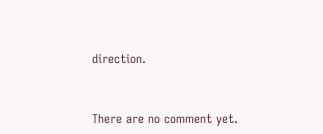direction.


There are no comment yet.